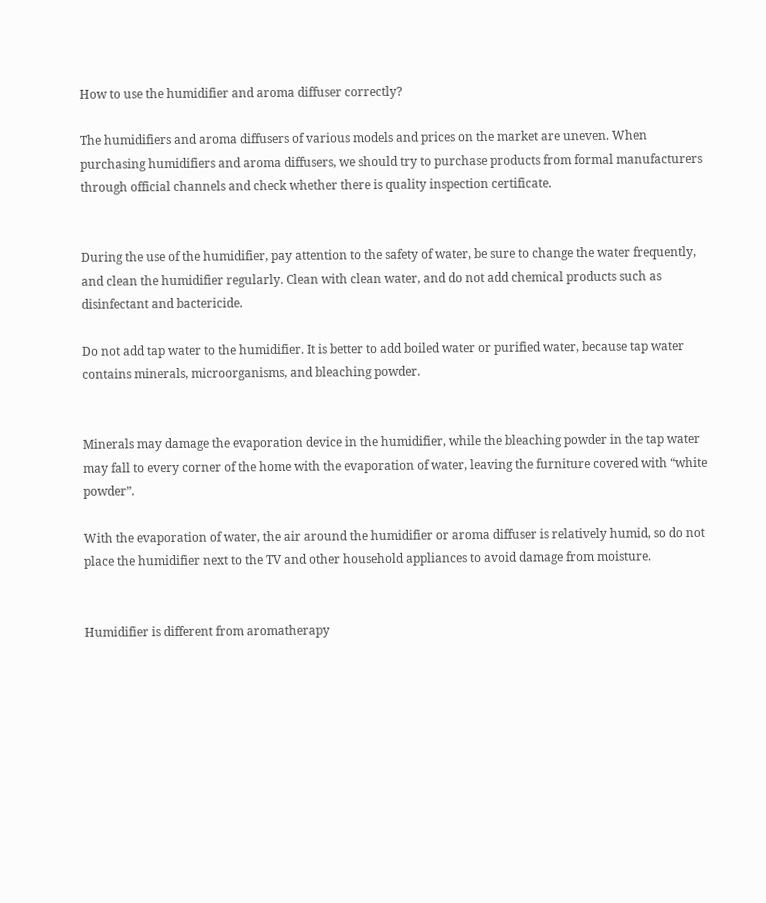How to use the humidifier and aroma diffuser correctly?

The humidifiers and aroma diffusers of various models and prices on the market are uneven. When purchasing humidifiers and aroma diffusers, we should try to purchase products from formal manufacturers through official channels and check whether there is quality inspection certificate.


During the use of the humidifier, pay attention to the safety of water, be sure to change the water frequently, and clean the humidifier regularly. Clean with clean water, and do not add chemical products such as disinfectant and bactericide.

Do not add tap water to the humidifier. It is better to add boiled water or purified water, because tap water contains minerals, microorganisms, and bleaching powder.


Minerals may damage the evaporation device in the humidifier, while the bleaching powder in the tap water may fall to every corner of the home with the evaporation of water, leaving the furniture covered with “white powder”.

With the evaporation of water, the air around the humidifier or aroma diffuser is relatively humid, so do not place the humidifier next to the TV and other household appliances to avoid damage from moisture.


Humidifier is different from aromatherapy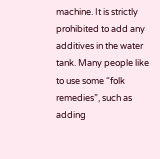machine. It is strictly prohibited to add any additives in the water tank. Many people like to use some “folk remedies”, such as adding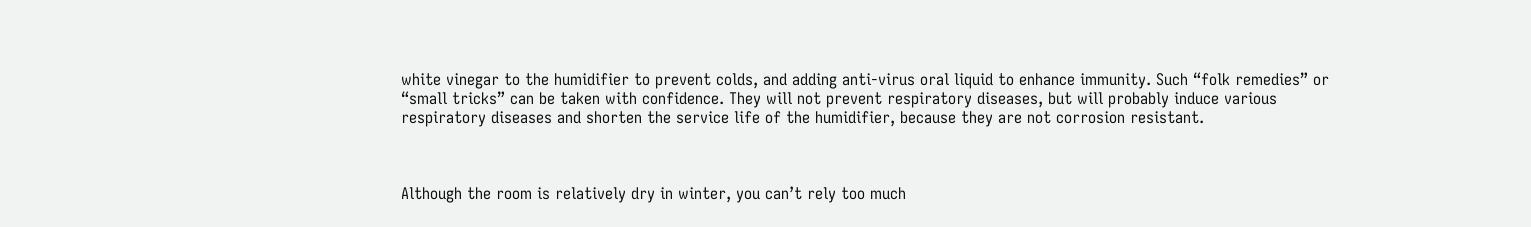white vinegar to the humidifier to prevent colds, and adding anti-virus oral liquid to enhance immunity. Such “folk remedies” or “small tricks” can be taken with confidence. They will not prevent respiratory diseases, but will probably induce various respiratory diseases and shorten the service life of the humidifier, because they are not corrosion resistant.



Although the room is relatively dry in winter, you can’t rely too much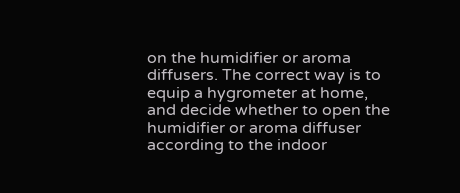on the humidifier or aroma diffusers. The correct way is to equip a hygrometer at home, and decide whether to open the humidifier or aroma diffuser according to the indoor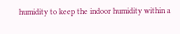humidity to keep the indoor humidity within a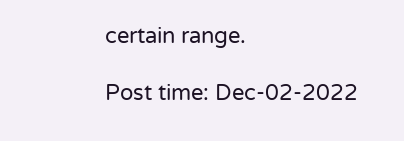certain range.

Post time: Dec-02-2022